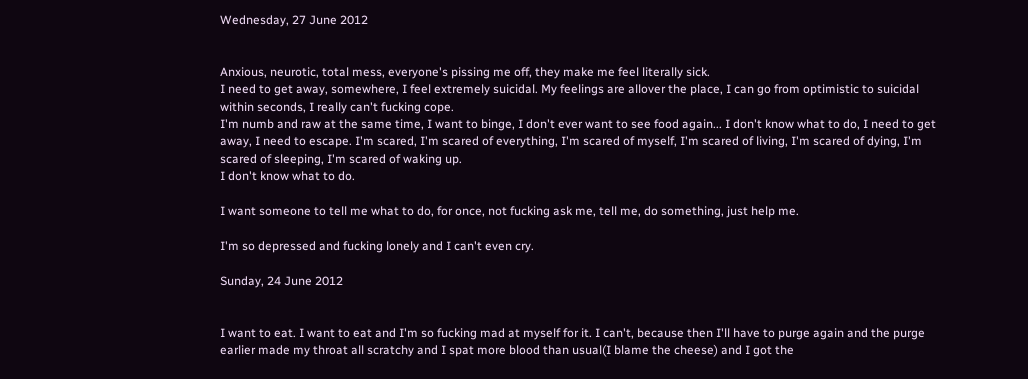Wednesday, 27 June 2012


Anxious, neurotic, total mess, everyone's pissing me off, they make me feel literally sick.
I need to get away, somewhere, I feel extremely suicidal. My feelings are allover the place, I can go from optimistic to suicidal within seconds, I really can't fucking cope.
I'm numb and raw at the same time, I want to binge, I don't ever want to see food again... I don't know what to do, I need to get away, I need to escape. I'm scared, I'm scared of everything, I'm scared of myself, I'm scared of living, I'm scared of dying, I'm scared of sleeping, I'm scared of waking up.
I don't know what to do.

I want someone to tell me what to do, for once, not fucking ask me, tell me, do something, just help me.

I'm so depressed and fucking lonely and I can't even cry.

Sunday, 24 June 2012


I want to eat. I want to eat and I'm so fucking mad at myself for it. I can't, because then I'll have to purge again and the purge earlier made my throat all scratchy and I spat more blood than usual(I blame the cheese) and I got the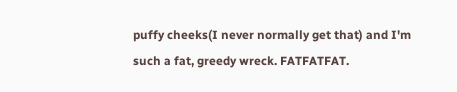puffy cheeks(I never normally get that) and I'm such a fat, greedy wreck. FATFATFAT.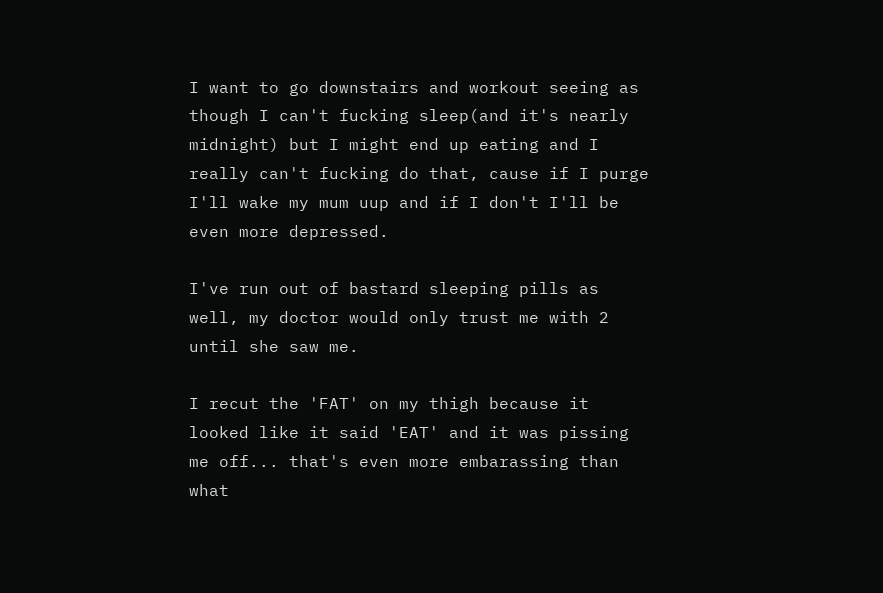I want to go downstairs and workout seeing as though I can't fucking sleep(and it's nearly midnight) but I might end up eating and I really can't fucking do that, cause if I purge I'll wake my mum uup and if I don't I'll be even more depressed.

I've run out of bastard sleeping pills as well, my doctor would only trust me with 2 until she saw me.

I recut the 'FAT' on my thigh because it looked like it said 'EAT' and it was pissing me off... that's even more embarassing than what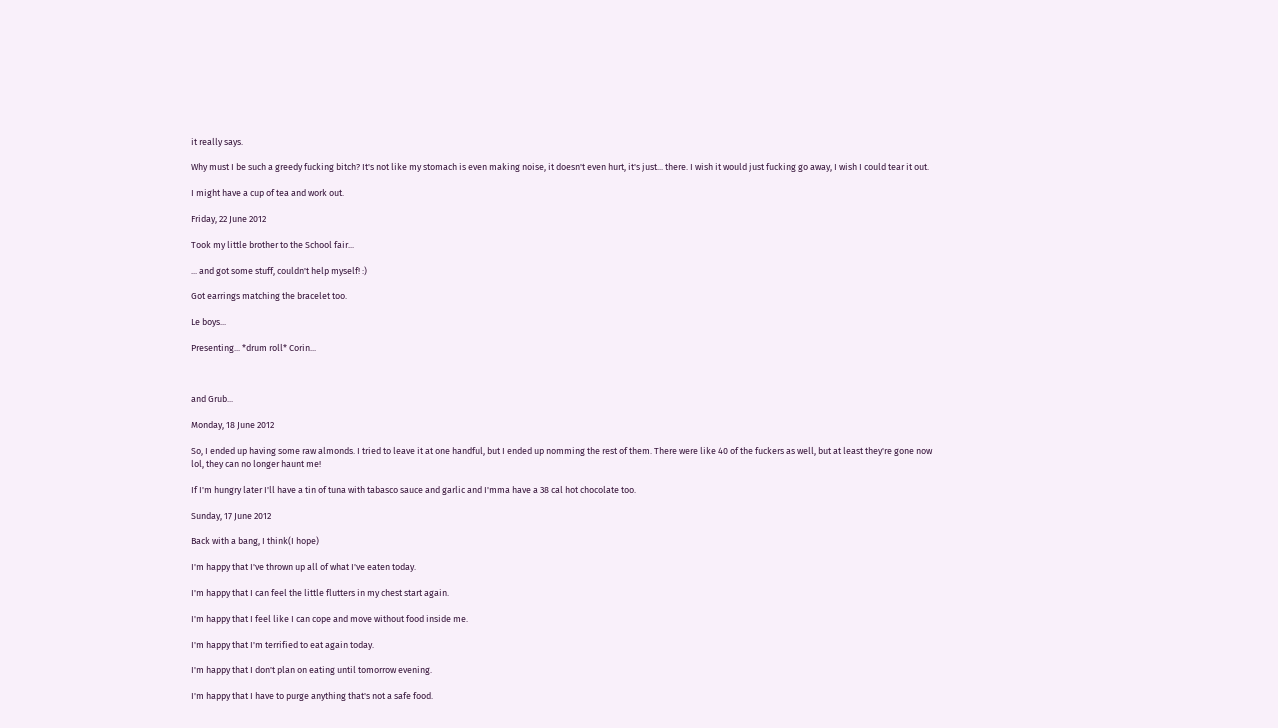it really says.

Why must I be such a greedy fucking bitch? It's not like my stomach is even making noise, it doesn't even hurt, it's just... there. I wish it would just fucking go away, I wish I could tear it out.

I might have a cup of tea and work out.

Friday, 22 June 2012

Took my little brother to the School fair...

... and got some stuff, couldn't help myself! :)

Got earrings matching the bracelet too.

Le boys...

Presenting... *drum roll* Corin...



and Grub...

Monday, 18 June 2012

So, I ended up having some raw almonds. I tried to leave it at one handful, but I ended up nomming the rest of them. There were like 40 of the fuckers as well, but at least they're gone now lol, they can no longer haunt me!

If I'm hungry later I'll have a tin of tuna with tabasco sauce and garlic and I'mma have a 38 cal hot chocolate too.

Sunday, 17 June 2012

Back with a bang, I think(I hope)

I'm happy that I've thrown up all of what I've eaten today.

I'm happy that I can feel the little flutters in my chest start again.

I'm happy that I feel like I can cope and move without food inside me.

I'm happy that I'm terrified to eat again today.

I'm happy that I don't plan on eating until tomorrow evening.

I'm happy that I have to purge anything that's not a safe food.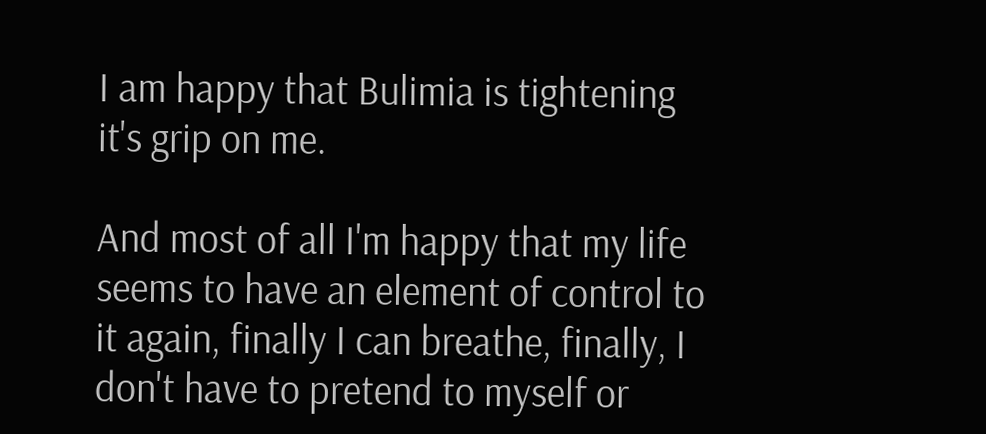I am happy that Bulimia is tightening it's grip on me.

And most of all I'm happy that my life seems to have an element of control to it again, finally I can breathe, finally, I don't have to pretend to myself or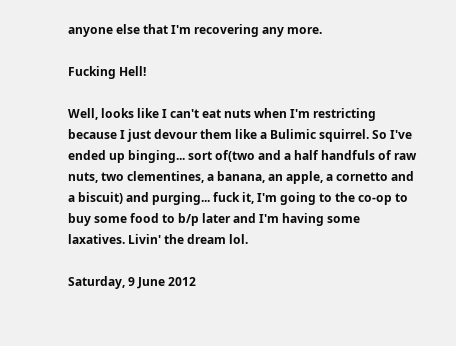anyone else that I'm recovering any more.

Fucking Hell!

Well, looks like I can't eat nuts when I'm restricting because I just devour them like a Bulimic squirrel. So I've ended up binging... sort of(two and a half handfuls of raw nuts, two clementines, a banana, an apple, a cornetto and a biscuit) and purging... fuck it, I'm going to the co-op to buy some food to b/p later and I'm having some laxatives. Livin' the dream lol.

Saturday, 9 June 2012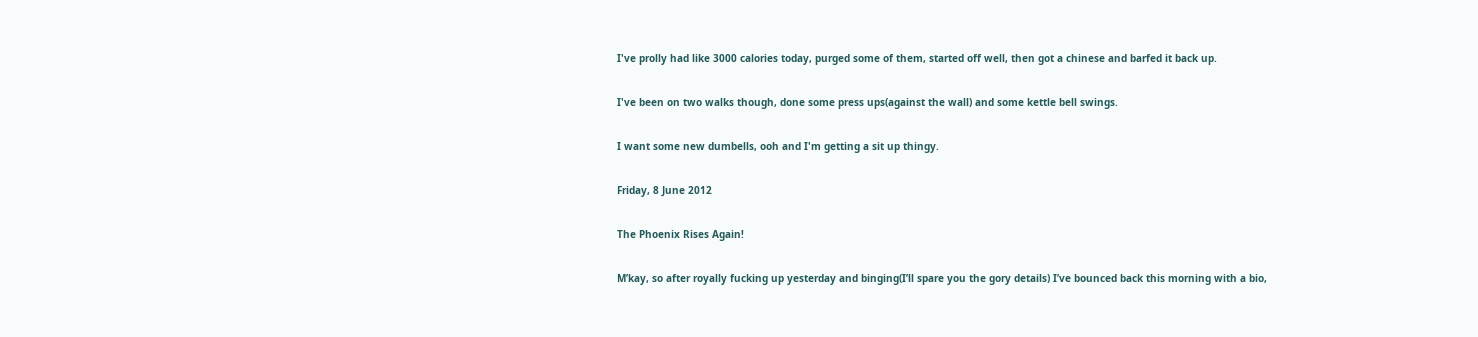I've prolly had like 3000 calories today, purged some of them, started off well, then got a chinese and barfed it back up.

I've been on two walks though, done some press ups(against the wall) and some kettle bell swings.

I want some new dumbells, ooh and I'm getting a sit up thingy.

Friday, 8 June 2012

The Phoenix Rises Again!

M’kay, so after royally fucking up yesterday and binging(I’ll spare you the gory details) I’ve bounced back this morning with a bio,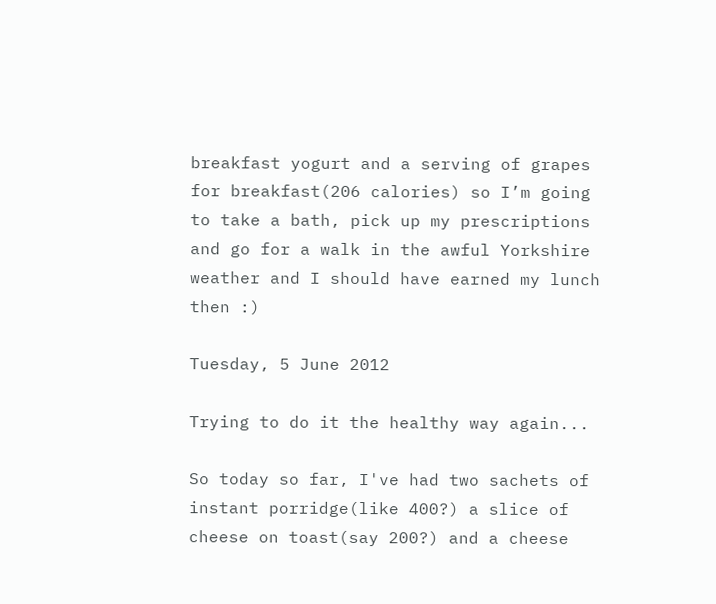breakfast yogurt and a serving of grapes for breakfast(206 calories) so I’m going to take a bath, pick up my prescriptions and go for a walk in the awful Yorkshire weather and I should have earned my lunch then :)

Tuesday, 5 June 2012

Trying to do it the healthy way again...

So today so far, I've had two sachets of instant porridge(like 400?) a slice of cheese on toast(say 200?) and a cheese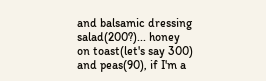and balsamic dressing salad(200?)... honey on toast(let's say 300) and peas(90), if I'm a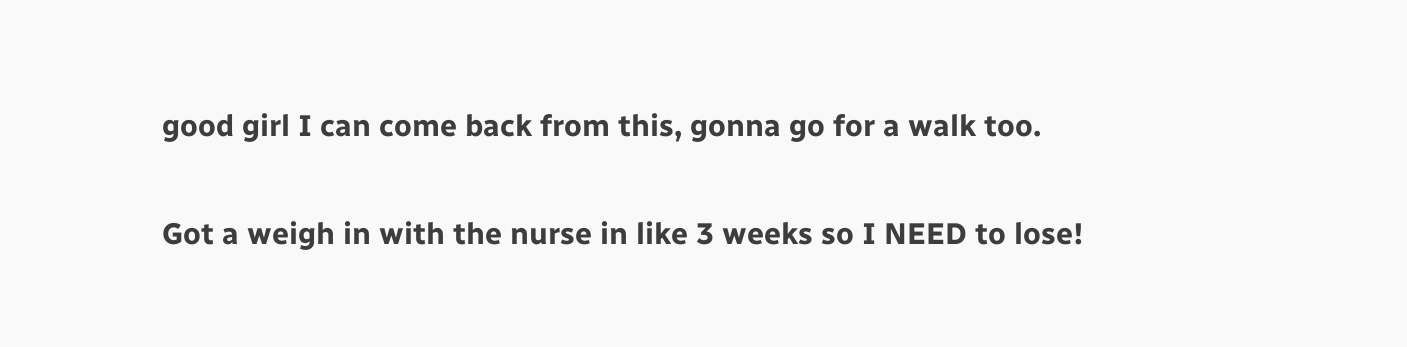good girl I can come back from this, gonna go for a walk too.

Got a weigh in with the nurse in like 3 weeks so I NEED to lose!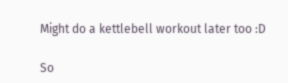Might do a kettlebell workout later too :D

So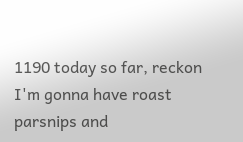1190 today so far, reckon I'm gonna have roast parsnips and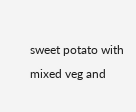sweet potato with mixed veg and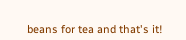beans for tea and that's it!